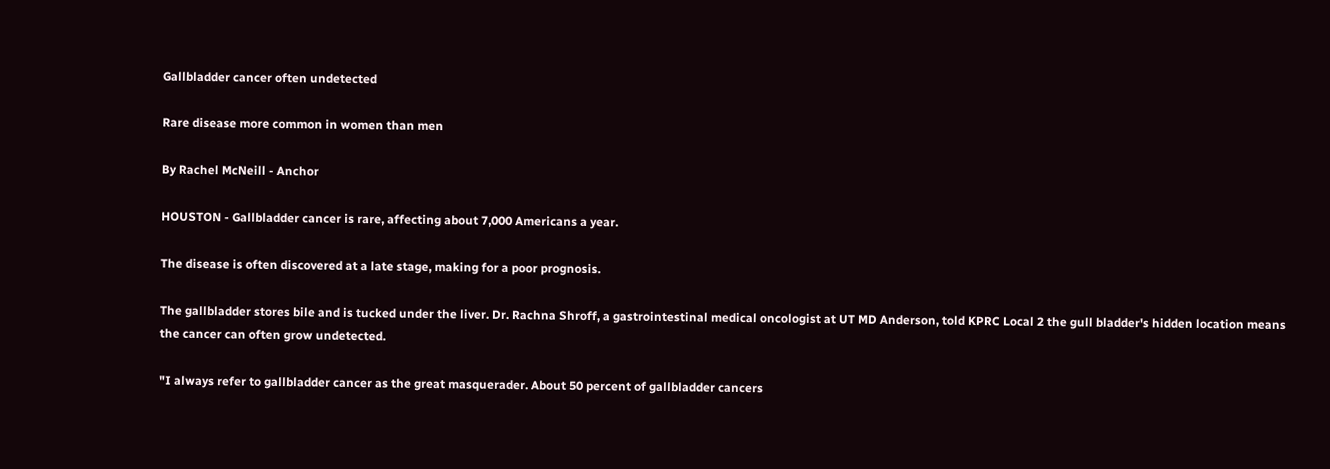Gallbladder cancer often undetected

Rare disease more common in women than men

By Rachel McNeill - Anchor

HOUSTON - Gallbladder cancer is rare, affecting about 7,000 Americans a year.

The disease is often discovered at a late stage, making for a poor prognosis.

The gallbladder stores bile and is tucked under the liver. Dr. Rachna Shroff, a gastrointestinal medical oncologist at UT MD Anderson, told KPRC Local 2 the gull bladder's hidden location means the cancer can often grow undetected.

"I always refer to gallbladder cancer as the great masquerader. About 50 percent of gallbladder cancers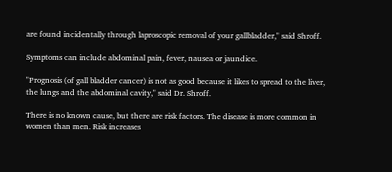are found incidentally through laproscopic removal of your gallbladder," said Shroff.

Symptoms can include abdominal pain, fever, nausea or jaundice.

"Prognosis (of gall bladder cancer) is not as good because it likes to spread to the liver, the lungs and the abdominal cavity," said Dr. Shroff.

There is no known cause, but there are risk factors. The disease is more common in women than men. Risk increases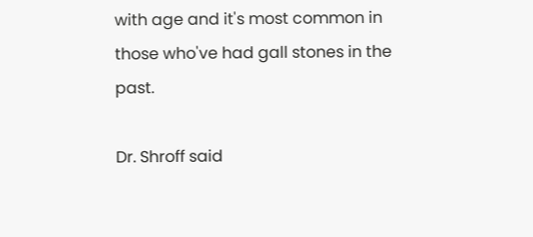with age and it's most common in those who've had gall stones in the past.

Dr. Shroff said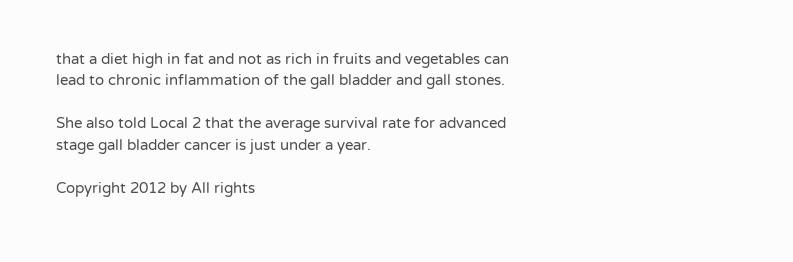that a diet high in fat and not as rich in fruits and vegetables can lead to chronic inflammation of the gall bladder and gall stones.

She also told Local 2 that the average survival rate for advanced stage gall bladder cancer is just under a year.

Copyright 2012 by All rights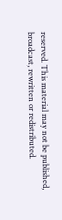reserved. This material may not be published, broadcast, rewritten or redistributed.